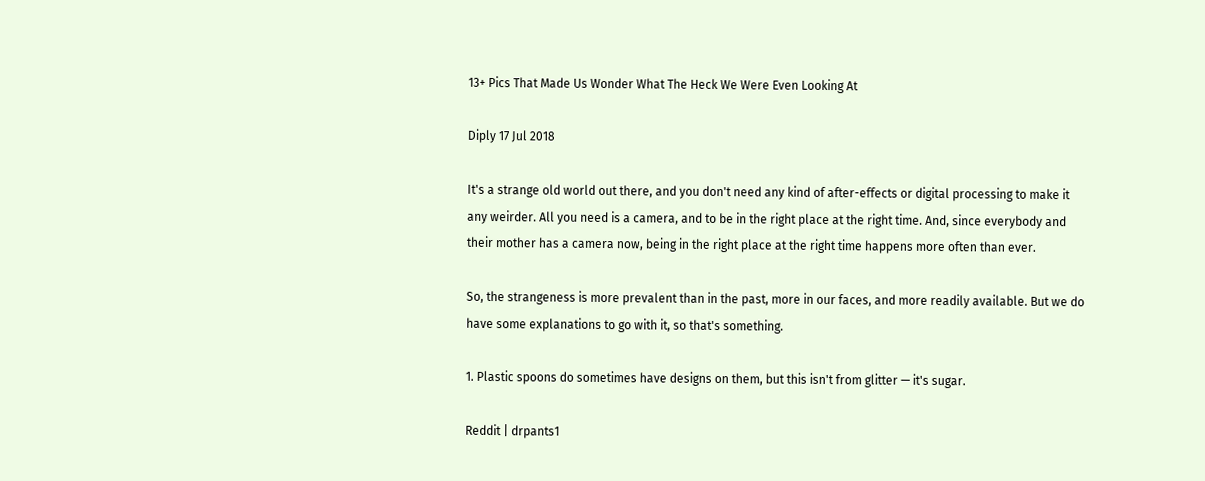13+ Pics That Made Us Wonder What The Heck We Were Even Looking At

Diply 17 Jul 2018

It's a strange old world out there, and you don't need any kind of after-effects or digital processing to make it any weirder. All you need is a camera, and to be in the right place at the right time. And, since everybody and their mother has a camera now, being in the right place at the right time happens more often than ever.

So, the strangeness is more prevalent than in the past, more in our faces, and more readily available. But we do have some explanations to go with it, so that's something.

1. Plastic spoons do sometimes have designs on them, but this isn't from glitter — it's sugar.

Reddit | drpants1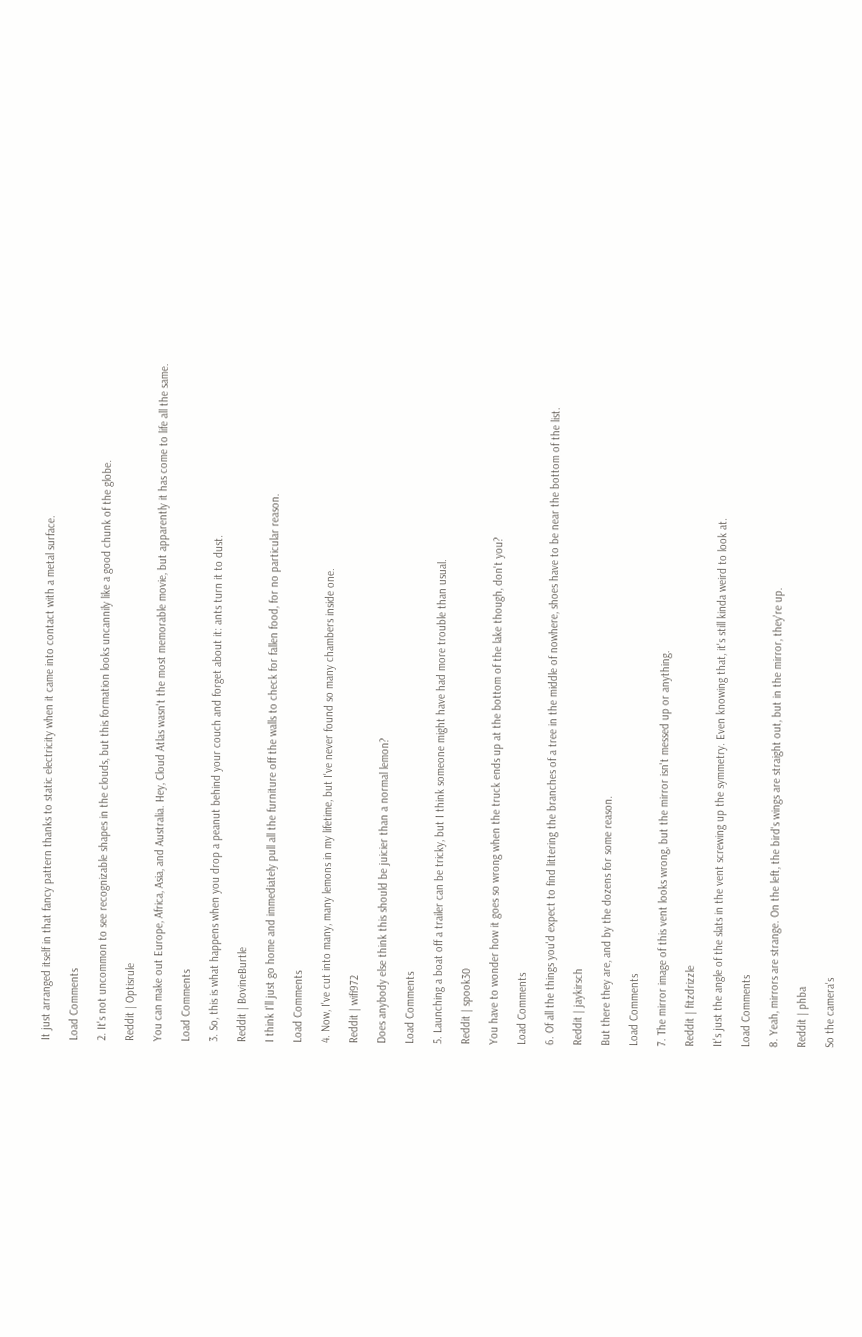It just arranged itself in that fancy pattern thanks to static electricity when it came into contact with a metal surface.

Load Comments

2. It's not uncommon to see recognizable shapes in the clouds, but this formation looks uncannily like a good chunk of the globe.

Reddit | Optisrule

You can make out Europe, Africa, Asia, and Australia. Hey, Cloud Atlas wasn't the most memorable movie, but apparently it has come to life all the same.

Load Comments

3. So, this is what happens when you drop a peanut behind your couch and forget about it: ants turn it to dust.

Reddit | BovineBurtle

I think I'll just go home and immediately pull all the furniture off the walls to check for fallen food, for no particular reason.

Load Comments

4. Now, I've cut into many, many lemons in my lifetime, but I've never found so many chambers inside one.

Reddit | wifi972

Does anybody else think this should be juicier than a normal lemon?

Load Comments

5. Launching a boat off a trailer can be tricky, but I think someone might have had more trouble than usual.

Reddit | spook30

You have to wonder how it goes so wrong when the truck ends up at the bottom of the lake though, don't you?

Load Comments

6. Of all the things you'd expect to find littering the branches of a tree in the middle of nowhere, shoes have to be near the bottom of the list.

Reddit | jaykirsch

But there they are, and by the dozens for some reason.

Load Comments

7. The mirror image of this vent looks wrong, but the mirror isn't messed up or anything.

Reddit | fitzdrizzle

It's just the angle of the slats in the vent screwing up the symmetry. Even knowing that, it's still kinda weird to look at.

Load Comments

8. Yeah, mirrors are strange. On the left, the bird's wings are straight out, but in the mirror, they're up.

Reddit | phba

So the camera's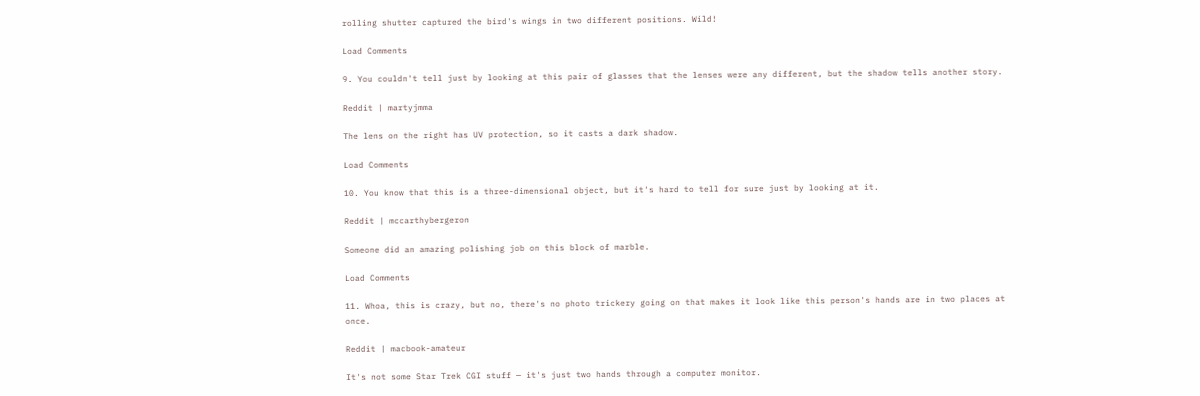rolling shutter captured the bird's wings in two different positions. Wild!

Load Comments

9. You couldn't tell just by looking at this pair of glasses that the lenses were any different, but the shadow tells another story.

Reddit | martyjmma

The lens on the right has UV protection, so it casts a dark shadow.

Load Comments

10. You know that this is a three-dimensional object, but it's hard to tell for sure just by looking at it.

Reddit | mccarthybergeron

Someone did an amazing polishing job on this block of marble.

Load Comments

11. Whoa, this is crazy, but no, there's no photo trickery going on that makes it look like this person's hands are in two places at once.

Reddit | macbook-amateur

It's not some Star Trek CGI stuff — it's just two hands through a computer monitor.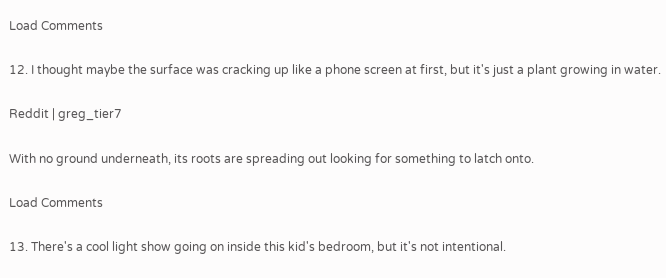Load Comments

12. I thought maybe the surface was cracking up like a phone screen at first, but it's just a plant growing in water.

Reddit | greg_tier7

With no ground underneath, its roots are spreading out looking for something to latch onto.

Load Comments

13. There's a cool light show going on inside this kid's bedroom, but it's not intentional.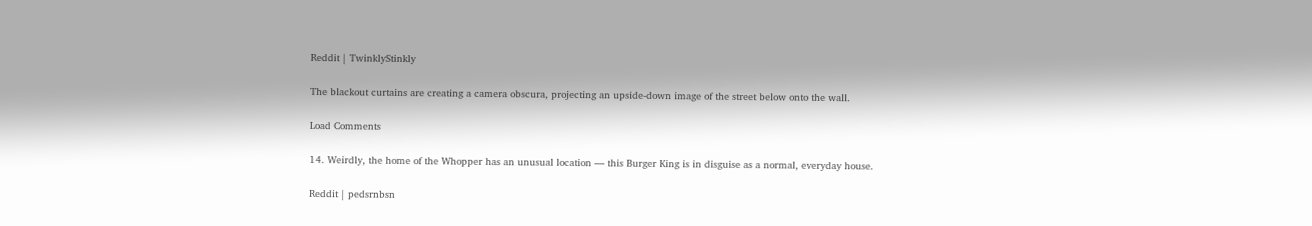Reddit | TwinklyStinkly

The blackout curtains are creating a camera obscura, projecting an upside-down image of the street below onto the wall.

Load Comments

14. Weirdly, the home of the Whopper has an unusual location — this Burger King is in disguise as a normal, everyday house.

Reddit | pedsrnbsn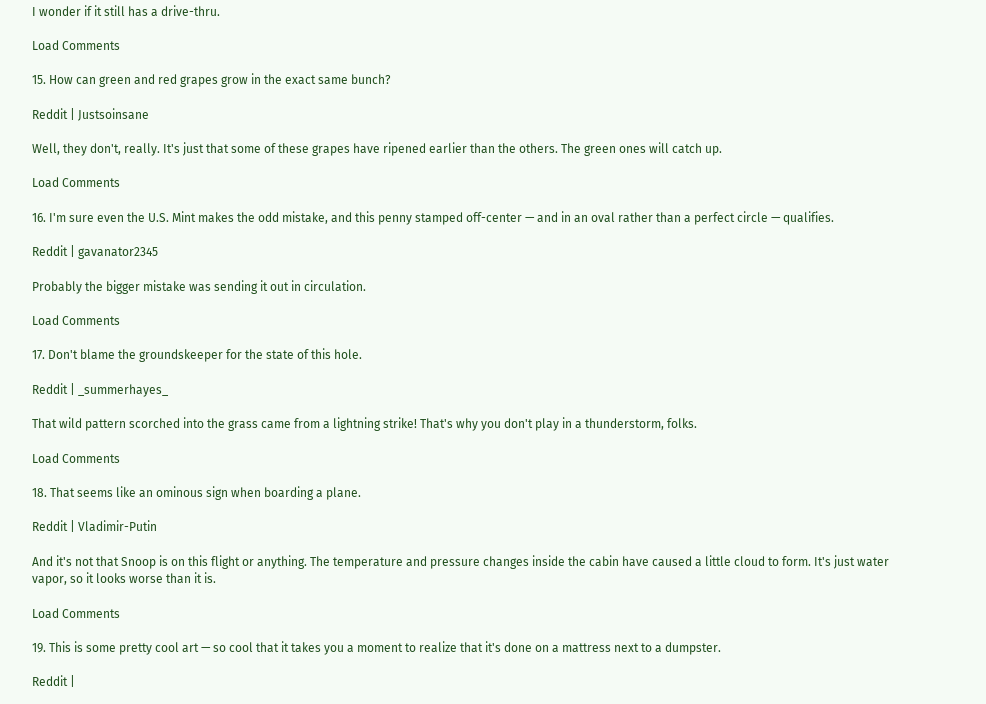I wonder if it still has a drive-thru.

Load Comments

15. How can green and red grapes grow in the exact same bunch?

Reddit | Justsoinsane

Well, they don't, really. It's just that some of these grapes have ripened earlier than the others. The green ones will catch up.

Load Comments

16. I'm sure even the U.S. Mint makes the odd mistake, and this penny stamped off-center — and in an oval rather than a perfect circle — qualifies.

Reddit | gavanator2345

Probably the bigger mistake was sending it out in circulation.

Load Comments

17. Don't blame the groundskeeper for the state of this hole.

Reddit | _summerhayes_

That wild pattern scorched into the grass came from a lightning strike! That's why you don't play in a thunderstorm, folks.

Load Comments

18. That seems like an ominous sign when boarding a plane.

Reddit | Vladimir-Putin

And it's not that Snoop is on this flight or anything. The temperature and pressure changes inside the cabin have caused a little cloud to form. It's just water vapor, so it looks worse than it is.

Load Comments

19. This is some pretty cool art — so cool that it takes you a moment to realize that it's done on a mattress next to a dumpster.

Reddit |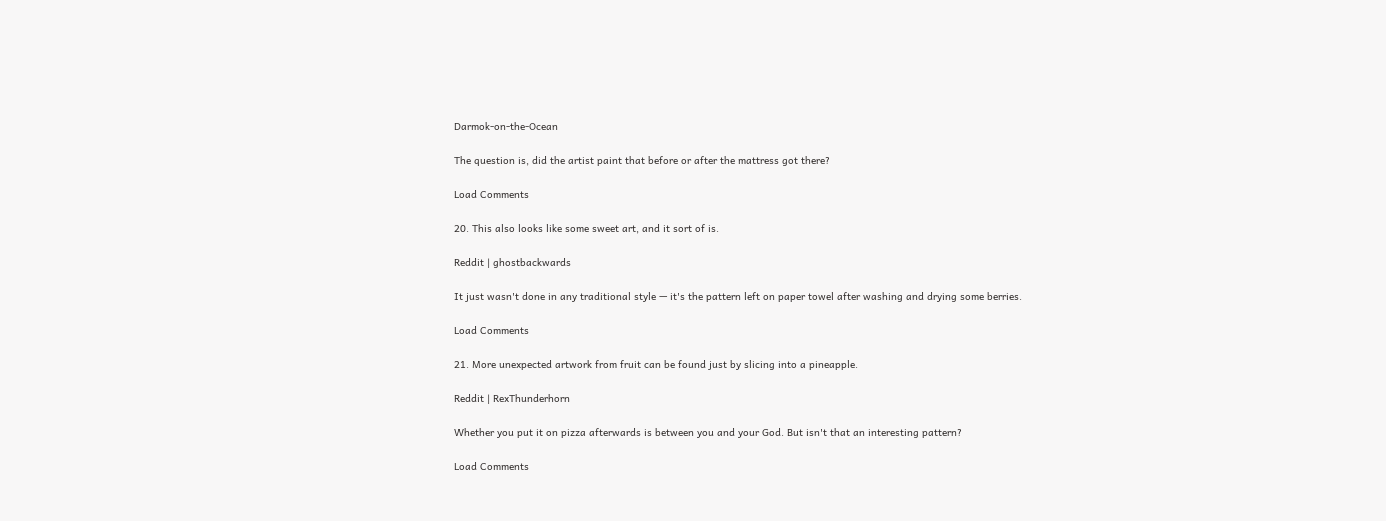Darmok-on-the-Ocean

The question is, did the artist paint that before or after the mattress got there?

Load Comments

20. This also looks like some sweet art, and it sort of is.

Reddit | ghostbackwards

It just wasn't done in any traditional style — it's the pattern left on paper towel after washing and drying some berries.

Load Comments

21. More unexpected artwork from fruit can be found just by slicing into a pineapple.

Reddit | RexThunderhorn

Whether you put it on pizza afterwards is between you and your God. But isn't that an interesting pattern?

Load Comments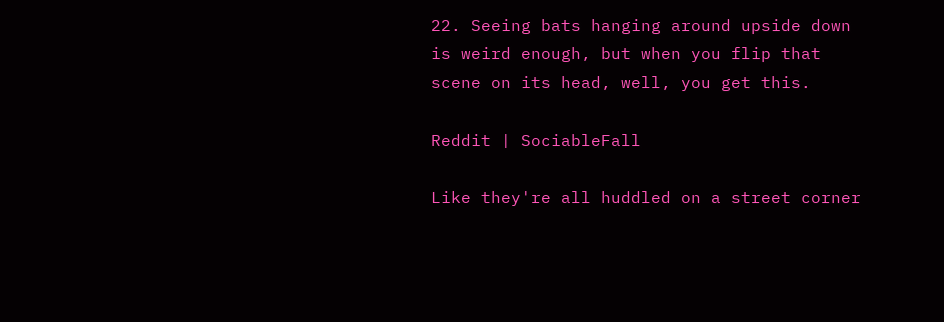22. Seeing bats hanging around upside down is weird enough, but when you flip that scene on its head, well, you get this.

Reddit | SociableFall

Like they're all huddled on a street corner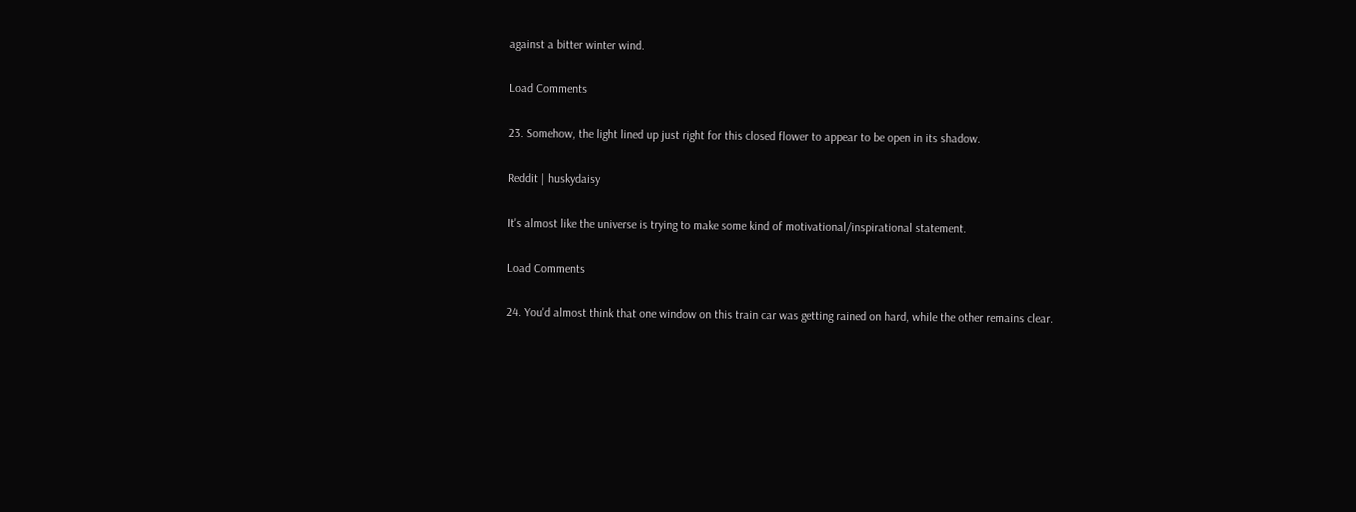against a bitter winter wind.

Load Comments

23. Somehow, the light lined up just right for this closed flower to appear to be open in its shadow.

Reddit | huskydaisy

It's almost like the universe is trying to make some kind of motivational/inspirational statement.

Load Comments

24. You'd almost think that one window on this train car was getting rained on hard, while the other remains clear.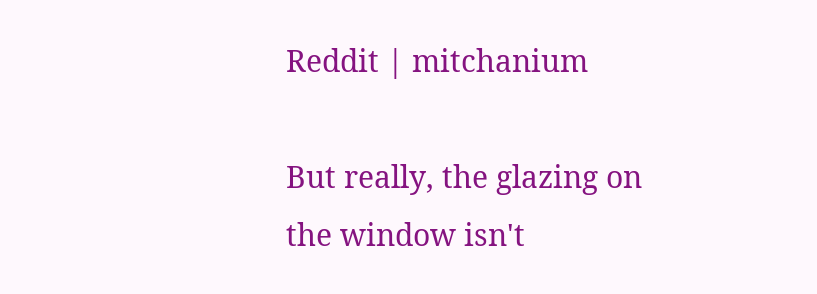Reddit | mitchanium

But really, the glazing on the window isn't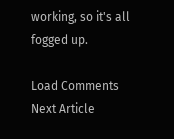working, so it's all fogged up.

Load Comments
Next Article